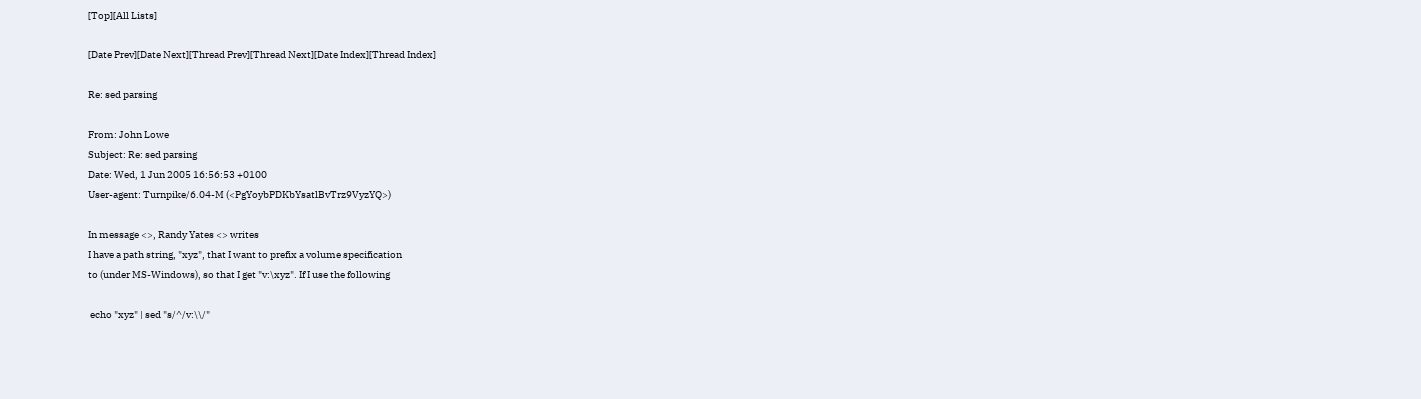[Top][All Lists]

[Date Prev][Date Next][Thread Prev][Thread Next][Date Index][Thread Index]

Re: sed parsing

From: John Lowe
Subject: Re: sed parsing
Date: Wed, 1 Jun 2005 16:56:53 +0100
User-agent: Turnpike/6.04-M (<PgYoybPDKbYsatlBvTrz9VyzYQ>)

In message <>, Randy Yates <> writes
I have a path string, "xyz", that I want to prefix a volume specification
to (under MS-Windows), so that I get "v:\xyz". If I use the following

 echo "xyz" | sed "s/^/v:\\/"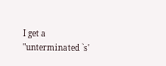I get a "unterminated `s'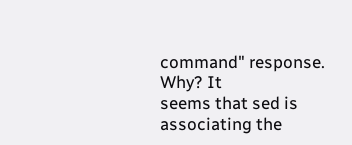command" response. Why? It
seems that sed is associating the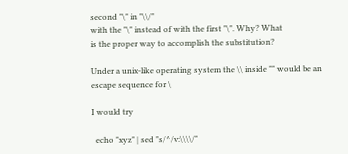second "\" in "\\/"
with the "\" instead of with the first "\". Why? What
is the proper way to accomplish the substitution?

Under a unix-like operating system the \\ inside "" would be an escape sequence for \

I would try

  echo "xyz" | sed "s/^/v:\\\\/"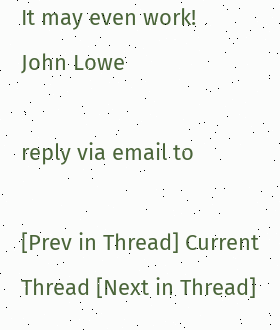It may even work!
John Lowe

reply via email to

[Prev in Thread] Current Thread [Next in Thread]